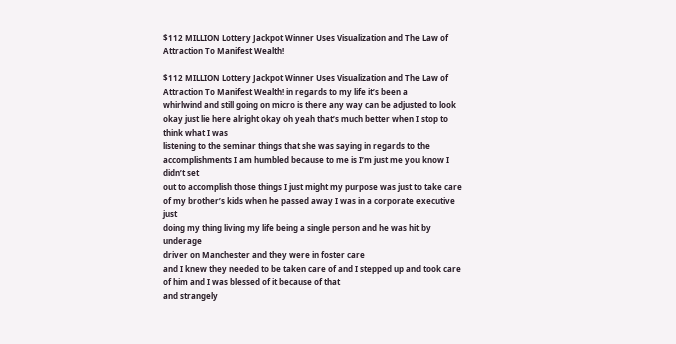$112 MILLION Lottery Jackpot Winner Uses Visualization and The Law of Attraction To Manifest Wealth!

$112 MILLION Lottery Jackpot Winner Uses Visualization and The Law of Attraction To Manifest Wealth! in regards to my life it’s been a
whirlwind and still going on micro is there any way can be adjusted to look
okay just lie here alright okay oh yeah that’s much better when I stop to think what I was
listening to the seminar things that she was saying in regards to the
accomplishments I am humbled because to me is I’m just me you know I didn’t set
out to accomplish those things I just might my purpose was just to take care
of my brother’s kids when he passed away I was in a corporate executive just
doing my thing living my life being a single person and he was hit by underage
driver on Manchester and they were in foster care
and I knew they needed to be taken care of and I stepped up and took care of him and I was blessed of it because of that
and strangely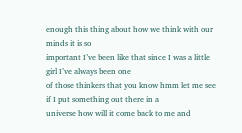enough this thing about how we think with our minds it is so
important I’ve been like that since I was a little girl I’ve always been one
of those thinkers that you know hmm let me see if I put something out there in a
universe how will it come back to me and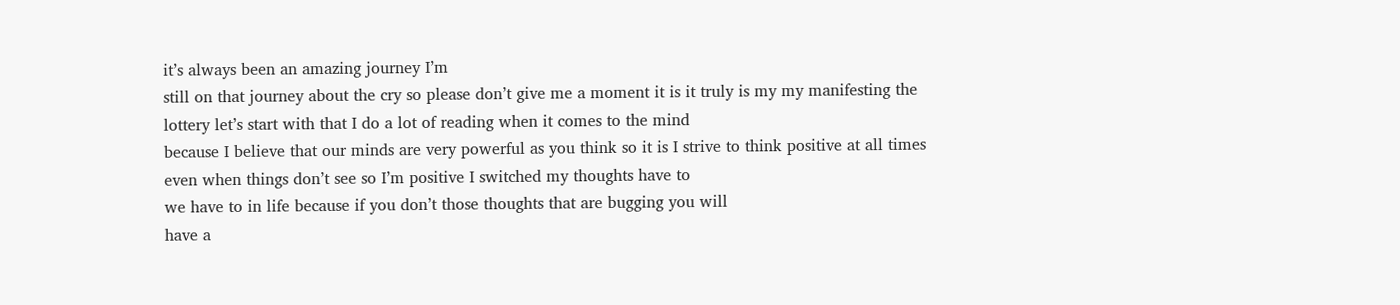it’s always been an amazing journey I’m
still on that journey about the cry so please don’t give me a moment it is it truly is my my manifesting the
lottery let’s start with that I do a lot of reading when it comes to the mind
because I believe that our minds are very powerful as you think so it is I strive to think positive at all times
even when things don’t see so I’m positive I switched my thoughts have to
we have to in life because if you don’t those thoughts that are bugging you will
have a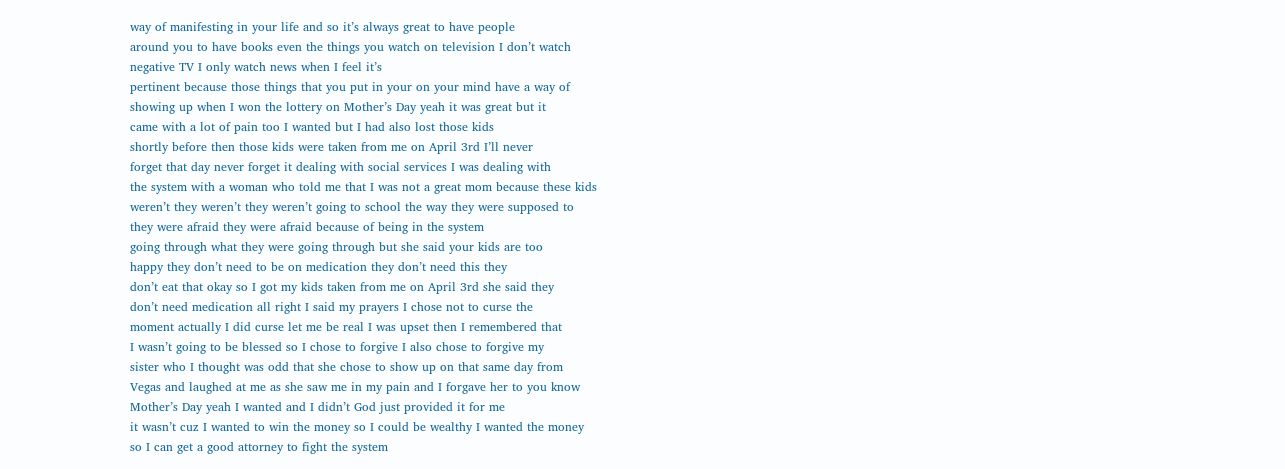way of manifesting in your life and so it’s always great to have people
around you to have books even the things you watch on television I don’t watch
negative TV I only watch news when I feel it’s
pertinent because those things that you put in your on your mind have a way of
showing up when I won the lottery on Mother’s Day yeah it was great but it
came with a lot of pain too I wanted but I had also lost those kids
shortly before then those kids were taken from me on April 3rd I’ll never
forget that day never forget it dealing with social services I was dealing with
the system with a woman who told me that I was not a great mom because these kids
weren’t they weren’t they weren’t going to school the way they were supposed to
they were afraid they were afraid because of being in the system
going through what they were going through but she said your kids are too
happy they don’t need to be on medication they don’t need this they
don’t eat that okay so I got my kids taken from me on April 3rd she said they
don’t need medication all right I said my prayers I chose not to curse the
moment actually I did curse let me be real I was upset then I remembered that
I wasn’t going to be blessed so I chose to forgive I also chose to forgive my
sister who I thought was odd that she chose to show up on that same day from
Vegas and laughed at me as she saw me in my pain and I forgave her to you know
Mother’s Day yeah I wanted and I didn’t God just provided it for me
it wasn’t cuz I wanted to win the money so I could be wealthy I wanted the money
so I can get a good attorney to fight the system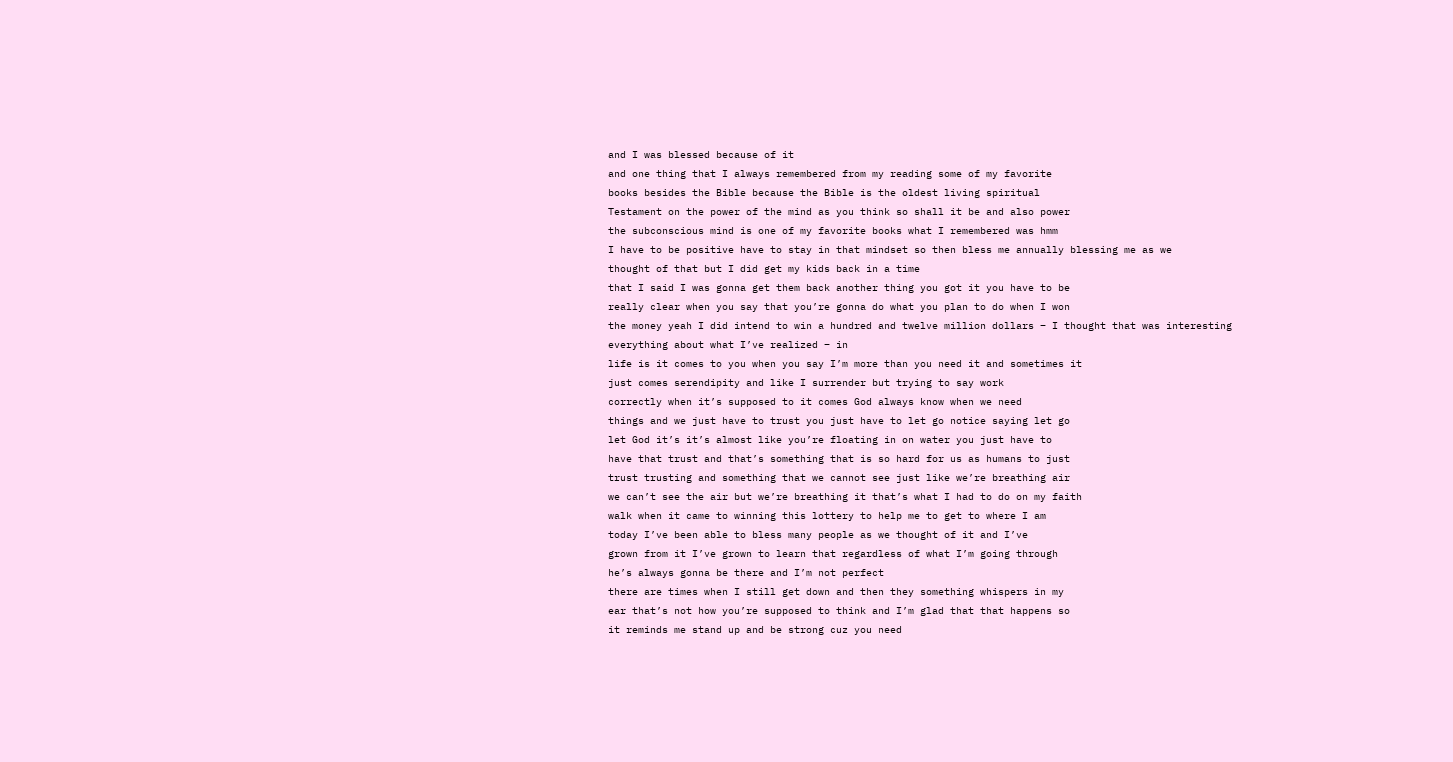and I was blessed because of it
and one thing that I always remembered from my reading some of my favorite
books besides the Bible because the Bible is the oldest living spiritual
Testament on the power of the mind as you think so shall it be and also power
the subconscious mind is one of my favorite books what I remembered was hmm
I have to be positive have to stay in that mindset so then bless me annually blessing me as we
thought of that but I did get my kids back in a time
that I said I was gonna get them back another thing you got it you have to be
really clear when you say that you’re gonna do what you plan to do when I won
the money yeah I did intend to win a hundred and twelve million dollars – I thought that was interesting everything about what I’ve realized – in
life is it comes to you when you say I’m more than you need it and sometimes it
just comes serendipity and like I surrender but trying to say work
correctly when it’s supposed to it comes God always know when we need
things and we just have to trust you just have to let go notice saying let go
let God it’s it’s almost like you’re floating in on water you just have to
have that trust and that’s something that is so hard for us as humans to just
trust trusting and something that we cannot see just like we’re breathing air
we can’t see the air but we’re breathing it that’s what I had to do on my faith
walk when it came to winning this lottery to help me to get to where I am
today I’ve been able to bless many people as we thought of it and I’ve
grown from it I’ve grown to learn that regardless of what I’m going through
he’s always gonna be there and I’m not perfect
there are times when I still get down and then they something whispers in my
ear that’s not how you’re supposed to think and I’m glad that that happens so
it reminds me stand up and be strong cuz you need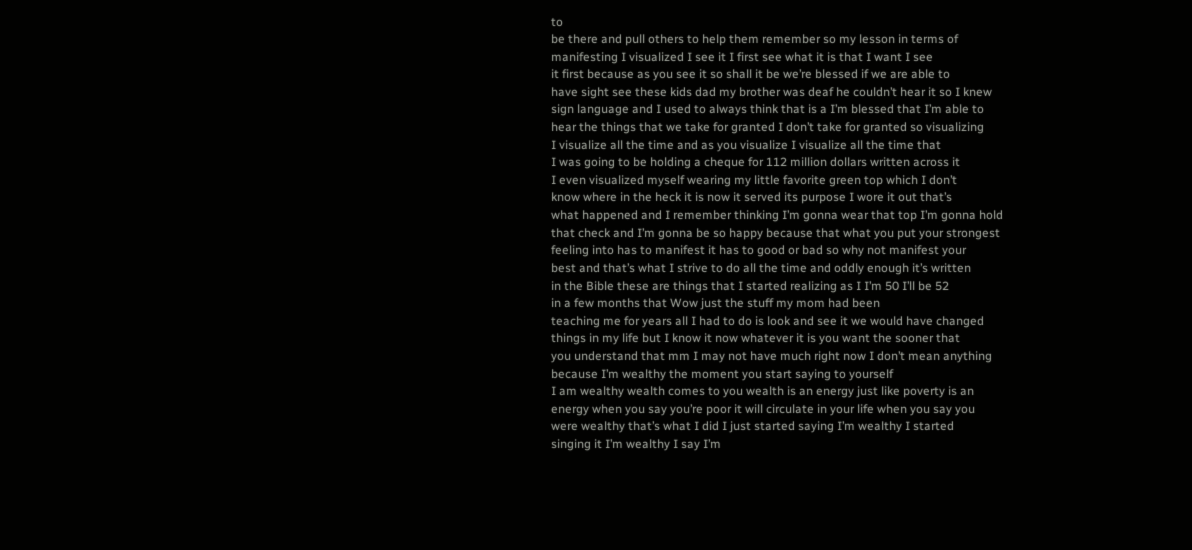to
be there and pull others to help them remember so my lesson in terms of
manifesting I visualized I see it I first see what it is that I want I see
it first because as you see it so shall it be we’re blessed if we are able to
have sight see these kids dad my brother was deaf he couldn’t hear it so I knew
sign language and I used to always think that is a I’m blessed that I’m able to
hear the things that we take for granted I don’t take for granted so visualizing
I visualize all the time and as you visualize I visualize all the time that
I was going to be holding a cheque for 112 million dollars written across it
I even visualized myself wearing my little favorite green top which I don’t
know where in the heck it is now it served its purpose I wore it out that’s
what happened and I remember thinking I’m gonna wear that top I’m gonna hold
that check and I’m gonna be so happy because that what you put your strongest
feeling into has to manifest it has to good or bad so why not manifest your
best and that’s what I strive to do all the time and oddly enough it’s written
in the Bible these are things that I started realizing as I I’m 50 I’ll be 52
in a few months that Wow just the stuff my mom had been
teaching me for years all I had to do is look and see it we would have changed
things in my life but I know it now whatever it is you want the sooner that
you understand that mm I may not have much right now I don’t mean anything
because I’m wealthy the moment you start saying to yourself
I am wealthy wealth comes to you wealth is an energy just like poverty is an
energy when you say you’re poor it will circulate in your life when you say you
were wealthy that’s what I did I just started saying I’m wealthy I started
singing it I’m wealthy I say I’m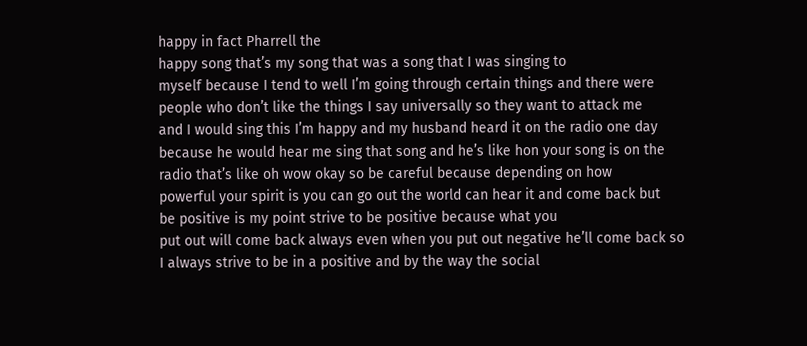happy in fact Pharrell the
happy song that’s my song that was a song that I was singing to
myself because I tend to well I’m going through certain things and there were
people who don’t like the things I say universally so they want to attack me
and I would sing this I’m happy and my husband heard it on the radio one day
because he would hear me sing that song and he’s like hon your song is on the
radio that’s like oh wow okay so be careful because depending on how
powerful your spirit is you can go out the world can hear it and come back but
be positive is my point strive to be positive because what you
put out will come back always even when you put out negative he’ll come back so
I always strive to be in a positive and by the way the social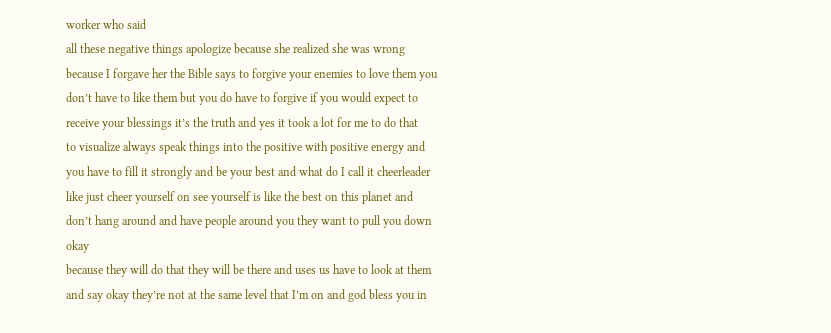worker who said
all these negative things apologize because she realized she was wrong
because I forgave her the Bible says to forgive your enemies to love them you
don’t have to like them but you do have to forgive if you would expect to
receive your blessings it’s the truth and yes it took a lot for me to do that
to visualize always speak things into the positive with positive energy and
you have to fill it strongly and be your best and what do I call it cheerleader
like just cheer yourself on see yourself is like the best on this planet and
don’t hang around and have people around you they want to pull you down okay
because they will do that they will be there and uses us have to look at them
and say okay they’re not at the same level that I’m on and god bless you in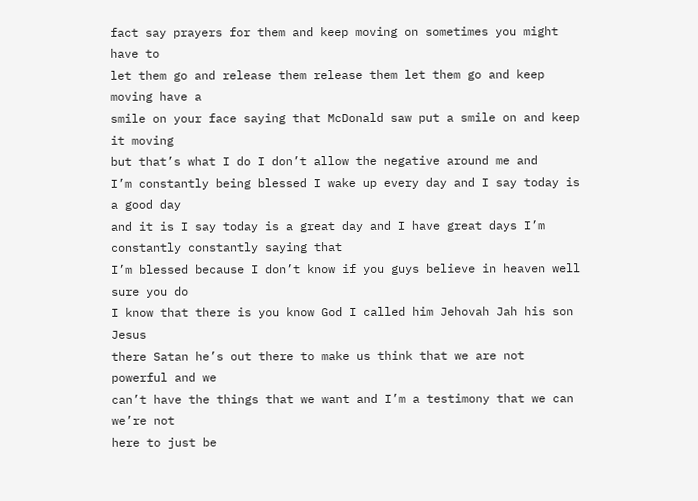fact say prayers for them and keep moving on sometimes you might have to
let them go and release them release them let them go and keep moving have a
smile on your face saying that McDonald saw put a smile on and keep it moving
but that’s what I do I don’t allow the negative around me and
I’m constantly being blessed I wake up every day and I say today is a good day
and it is I say today is a great day and I have great days I’m constantly constantly saying that
I’m blessed because I don’t know if you guys believe in heaven well sure you do
I know that there is you know God I called him Jehovah Jah his son Jesus
there Satan he’s out there to make us think that we are not powerful and we
can’t have the things that we want and I’m a testimony that we can we’re not
here to just be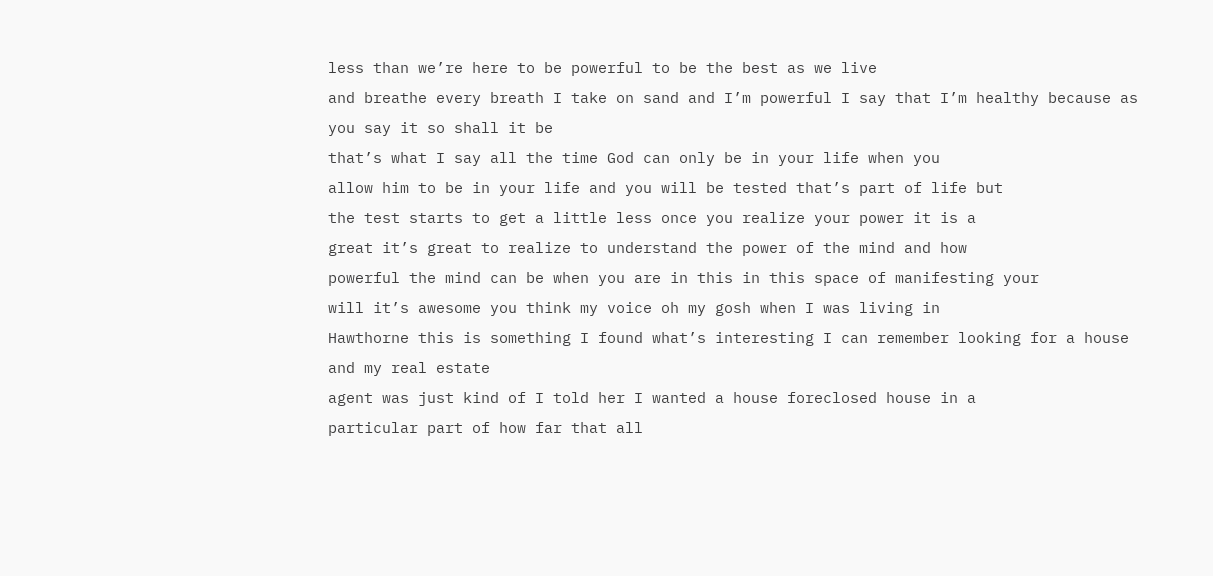less than we’re here to be powerful to be the best as we live
and breathe every breath I take on sand and I’m powerful I say that I’m healthy because as you say it so shall it be
that’s what I say all the time God can only be in your life when you
allow him to be in your life and you will be tested that’s part of life but
the test starts to get a little less once you realize your power it is a
great it’s great to realize to understand the power of the mind and how
powerful the mind can be when you are in this in this space of manifesting your
will it’s awesome you think my voice oh my gosh when I was living in
Hawthorne this is something I found what’s interesting I can remember looking for a house and my real estate
agent was just kind of I told her I wanted a house foreclosed house in a
particular part of how far that all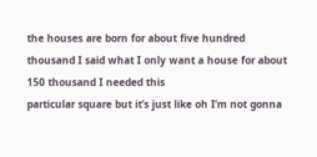the houses are born for about five hundred
thousand I said what I only want a house for about 150 thousand I needed this
particular square but it’s just like oh I’m not gonna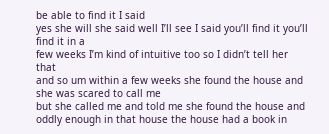be able to find it I said
yes she will she said well I’ll see I said you’ll find it you’ll find it in a
few weeks I’m kind of intuitive too so I didn’t tell her that
and so um within a few weeks she found the house and she was scared to call me
but she called me and told me she found the house and oddly enough in that house the house had a book in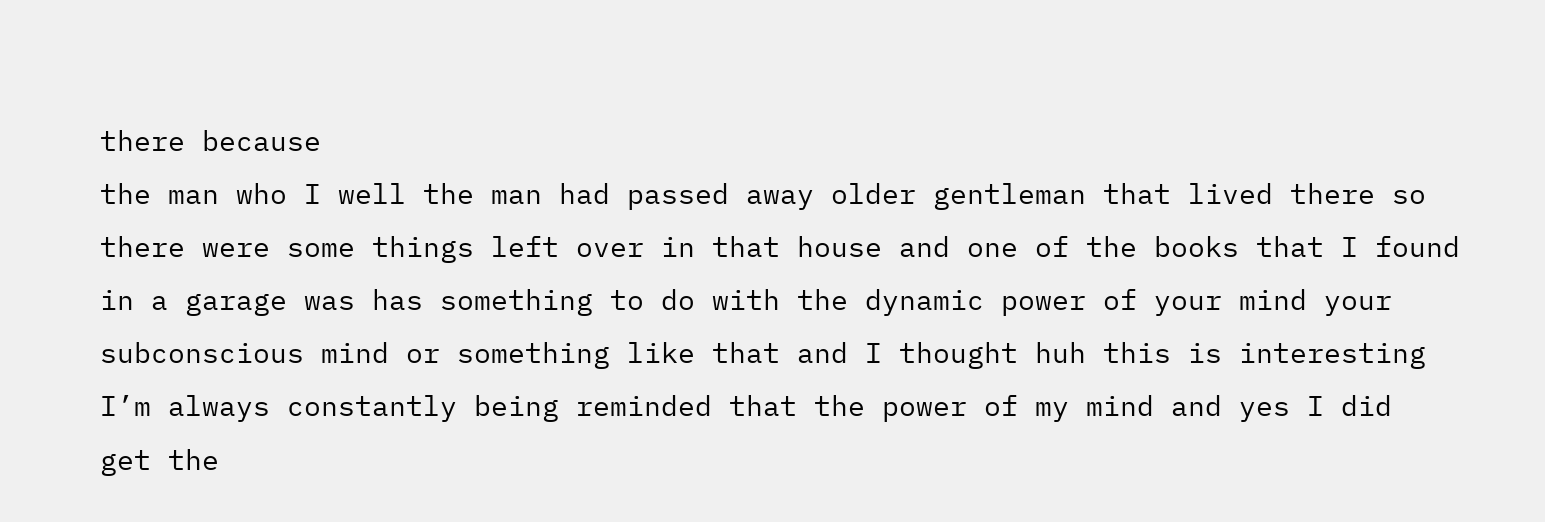there because
the man who I well the man had passed away older gentleman that lived there so
there were some things left over in that house and one of the books that I found
in a garage was has something to do with the dynamic power of your mind your
subconscious mind or something like that and I thought huh this is interesting
I’m always constantly being reminded that the power of my mind and yes I did
get the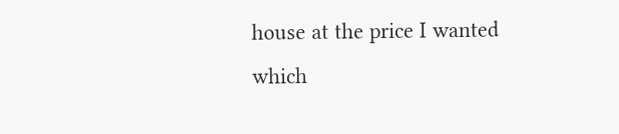house at the price I wanted which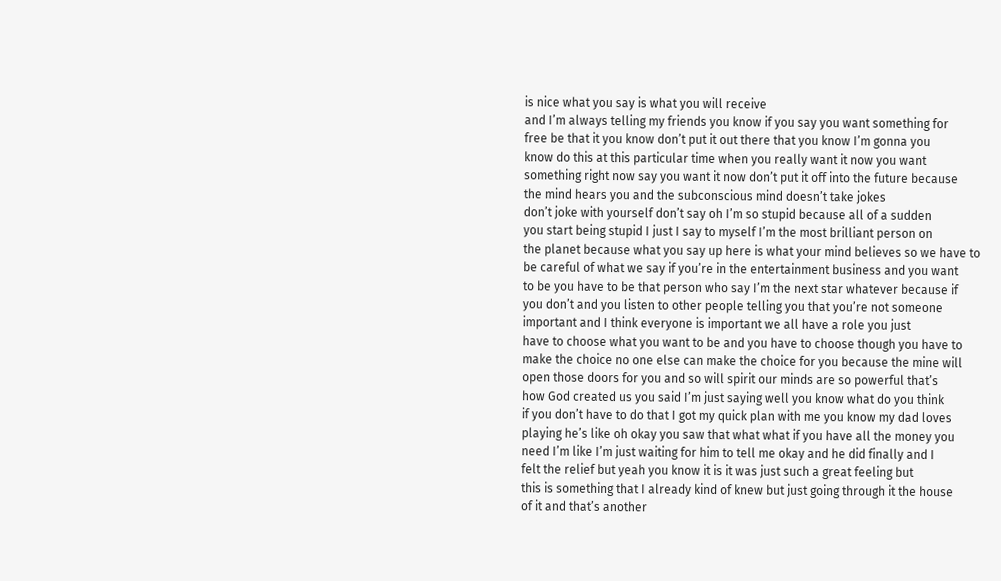is nice what you say is what you will receive
and I’m always telling my friends you know if you say you want something for
free be that it you know don’t put it out there that you know I’m gonna you
know do this at this particular time when you really want it now you want
something right now say you want it now don’t put it off into the future because
the mind hears you and the subconscious mind doesn’t take jokes
don’t joke with yourself don’t say oh I’m so stupid because all of a sudden
you start being stupid I just I say to myself I’m the most brilliant person on
the planet because what you say up here is what your mind believes so we have to
be careful of what we say if you’re in the entertainment business and you want
to be you have to be that person who say I’m the next star whatever because if
you don’t and you listen to other people telling you that you’re not someone
important and I think everyone is important we all have a role you just
have to choose what you want to be and you have to choose though you have to
make the choice no one else can make the choice for you because the mine will
open those doors for you and so will spirit our minds are so powerful that’s
how God created us you said I’m just saying well you know what do you think
if you don’t have to do that I got my quick plan with me you know my dad loves
playing he’s like oh okay you saw that what what if you have all the money you
need I’m like I’m just waiting for him to tell me okay and he did finally and I
felt the relief but yeah you know it is it was just such a great feeling but
this is something that I already kind of knew but just going through it the house
of it and that’s another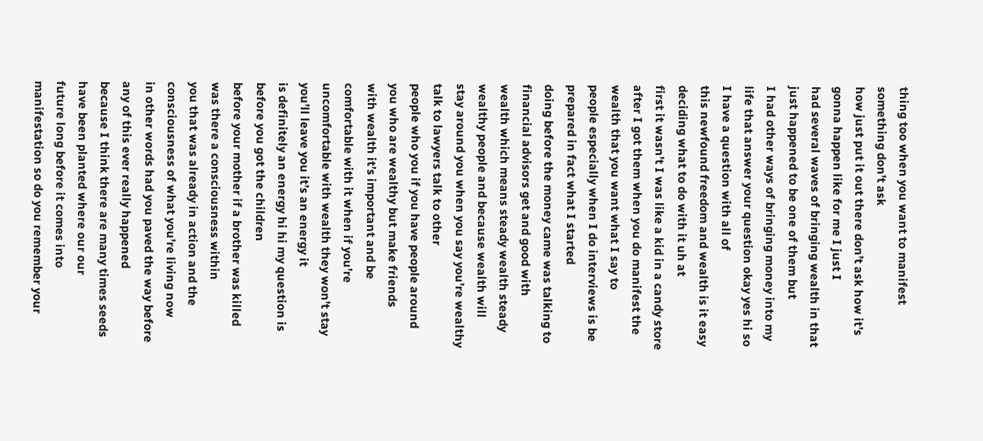thing too when you want to manifest something don’t ask
how just put it out there don’t ask how it’s gonna happen like for me I just I
had several waves of bringing wealth in that just happened to be one of them but
I had other ways of bringing money into my life that answer your question okay yes hi so I have a question with all of
this newfound freedom and wealth is it easy deciding what to do with it uh at
first it wasn’t I was like a kid in a candy store
after I got them when you do manifest the wealth that you want what I say to
people especially when I do interviews is be prepared in fact what I started
doing before the money came was talking to financial advisors get and good with
wealth which means steady wealth steady wealthy people and because wealth will
stay around you when you say you’re wealthy talk to lawyers talk to other
people who you if you have people around you who are wealthy but make friends
with wealth it’s important and be comfortable with it when if you’re
uncomfortable with wealth they won’t stay you’ll leave you it’s an energy it
is definitely an energy hi hi my question is before you got the children
before your mother if a brother was killed was there a consciousness within
you that was already in action and the consciousness of what you’re living now
in other words had you paved the way before any of this ever really happened
because I think there are many times seeds have been planted where our our
future long before it comes into manifestation so do you remember your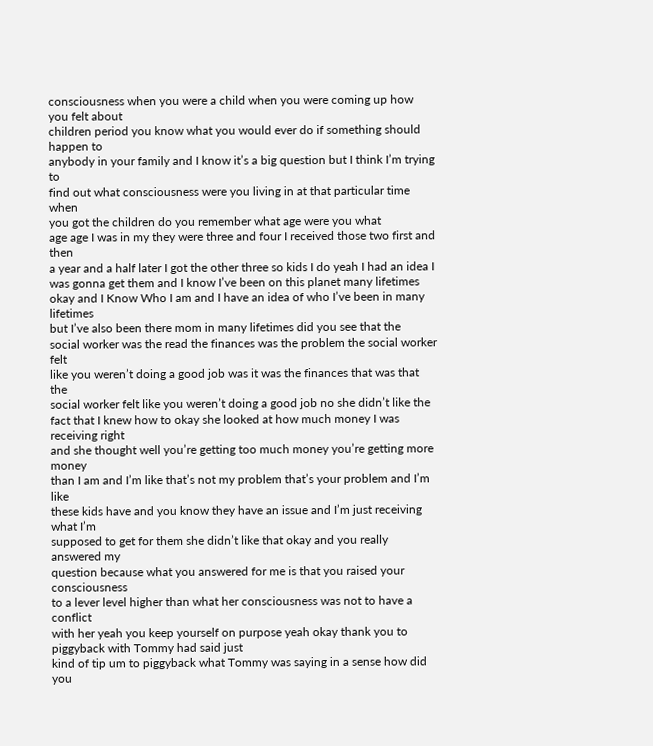consciousness when you were a child when you were coming up how you felt about
children period you know what you would ever do if something should happen to
anybody in your family and I know it’s a big question but I think I’m trying to
find out what consciousness were you living in at that particular time when
you got the children do you remember what age were you what
age age I was in my they were three and four I received those two first and then
a year and a half later I got the other three so kids I do yeah I had an idea I
was gonna get them and I know I’ve been on this planet many lifetimes
okay and I Know Who I am and I have an idea of who I’ve been in many lifetimes
but I’ve also been there mom in many lifetimes did you see that the
social worker was the read the finances was the problem the social worker felt
like you weren’t doing a good job was it was the finances that was that the
social worker felt like you weren’t doing a good job no she didn’t like the
fact that I knew how to okay she looked at how much money I was receiving right
and she thought well you’re getting too much money you’re getting more money
than I am and I’m like that’s not my problem that’s your problem and I’m like
these kids have and you know they have an issue and I’m just receiving what I’m
supposed to get for them she didn’t like that okay and you really answered my
question because what you answered for me is that you raised your consciousness
to a lever level higher than what her consciousness was not to have a conflict
with her yeah you keep yourself on purpose yeah okay thank you to piggyback with Tommy had said just
kind of tip um to piggyback what Tommy was saying in a sense how did you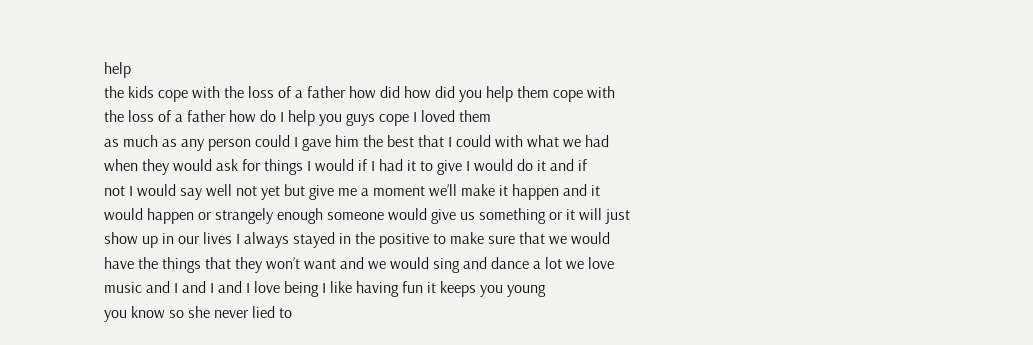help
the kids cope with the loss of a father how did how did you help them cope with
the loss of a father how do I help you guys cope I loved them
as much as any person could I gave him the best that I could with what we had
when they would ask for things I would if I had it to give I would do it and if
not I would say well not yet but give me a moment we’ll make it happen and it
would happen or strangely enough someone would give us something or it will just
show up in our lives I always stayed in the positive to make sure that we would
have the things that they won’t want and we would sing and dance a lot we love
music and I and I and I love being I like having fun it keeps you young
you know so she never lied to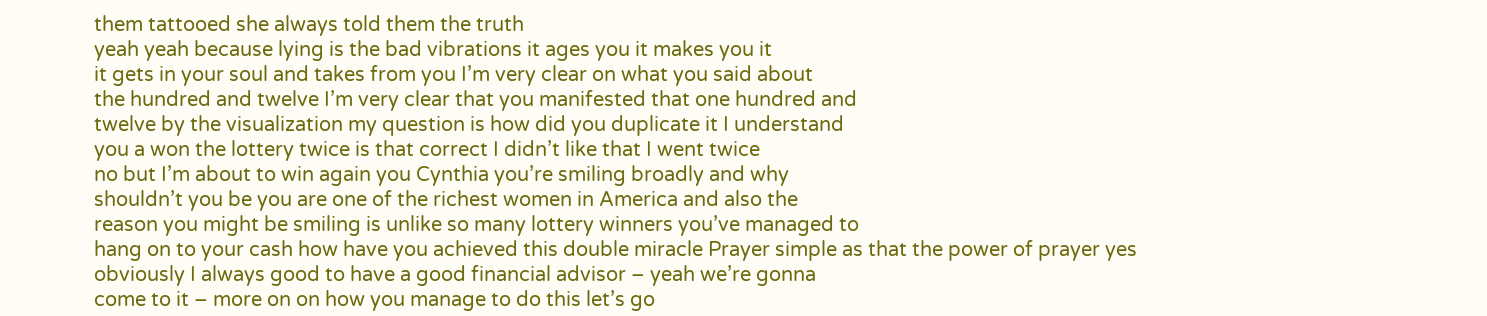them tattooed she always told them the truth
yeah yeah because lying is the bad vibrations it ages you it makes you it
it gets in your soul and takes from you I’m very clear on what you said about
the hundred and twelve I’m very clear that you manifested that one hundred and
twelve by the visualization my question is how did you duplicate it I understand
you a won the lottery twice is that correct I didn’t like that I went twice
no but I’m about to win again you Cynthia you’re smiling broadly and why
shouldn’t you be you are one of the richest women in America and also the
reason you might be smiling is unlike so many lottery winners you’ve managed to
hang on to your cash how have you achieved this double miracle Prayer simple as that the power of prayer yes
obviously I always good to have a good financial advisor – yeah we’re gonna
come to it – more on on how you manage to do this let’s go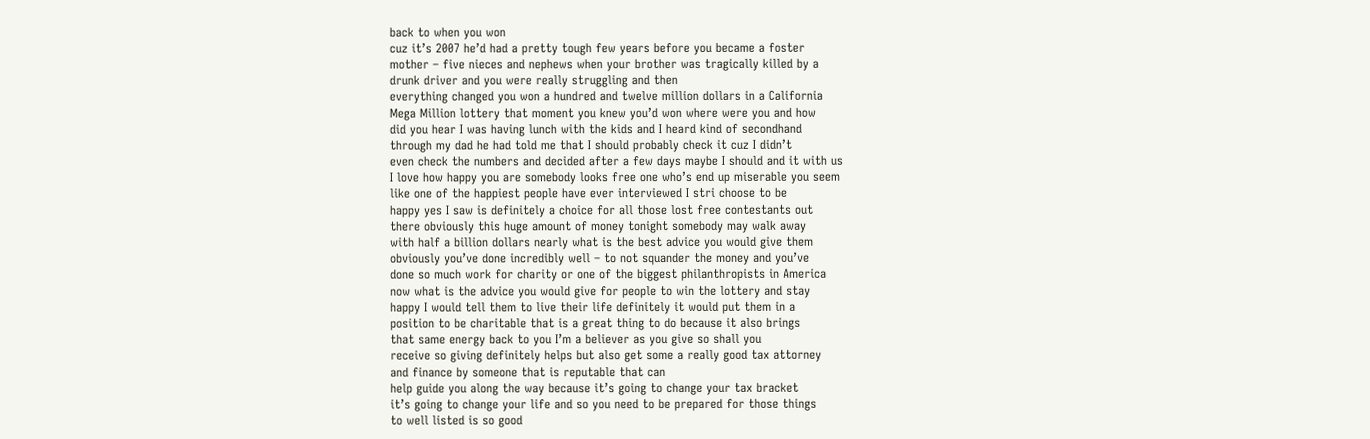back to when you won
cuz it’s 2007 he’d had a pretty tough few years before you became a foster
mother – five nieces and nephews when your brother was tragically killed by a
drunk driver and you were really struggling and then
everything changed you won a hundred and twelve million dollars in a California
Mega Million lottery that moment you knew you’d won where were you and how
did you hear I was having lunch with the kids and I heard kind of secondhand
through my dad he had told me that I should probably check it cuz I didn’t
even check the numbers and decided after a few days maybe I should and it with us
I love how happy you are somebody looks free one who’s end up miserable you seem
like one of the happiest people have ever interviewed I stri choose to be
happy yes I saw is definitely a choice for all those lost free contestants out
there obviously this huge amount of money tonight somebody may walk away
with half a billion dollars nearly what is the best advice you would give them
obviously you’ve done incredibly well – to not squander the money and you’ve
done so much work for charity or one of the biggest philanthropists in America
now what is the advice you would give for people to win the lottery and stay
happy I would tell them to live their life definitely it would put them in a
position to be charitable that is a great thing to do because it also brings
that same energy back to you I’m a believer as you give so shall you
receive so giving definitely helps but also get some a really good tax attorney
and finance by someone that is reputable that can
help guide you along the way because it’s going to change your tax bracket
it’s going to change your life and so you need to be prepared for those things
to well listed is so good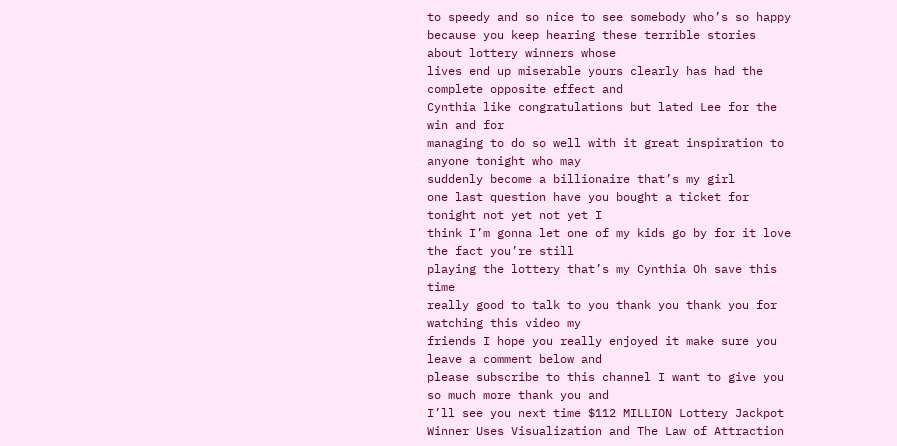to speedy and so nice to see somebody who’s so happy
because you keep hearing these terrible stories about lottery winners whose
lives end up miserable yours clearly has had the complete opposite effect and
Cynthia like congratulations but lated Lee for the win and for
managing to do so well with it great inspiration to anyone tonight who may
suddenly become a billionaire that’s my girl
one last question have you bought a ticket for tonight not yet not yet I
think I’m gonna let one of my kids go by for it love the fact you’re still
playing the lottery that’s my Cynthia Oh save this time
really good to talk to you thank you thank you for watching this video my
friends I hope you really enjoyed it make sure you leave a comment below and
please subscribe to this channel I want to give you so much more thank you and
I’ll see you next time $112 MILLION Lottery Jackpot Winner Uses Visualization and The Law of Attraction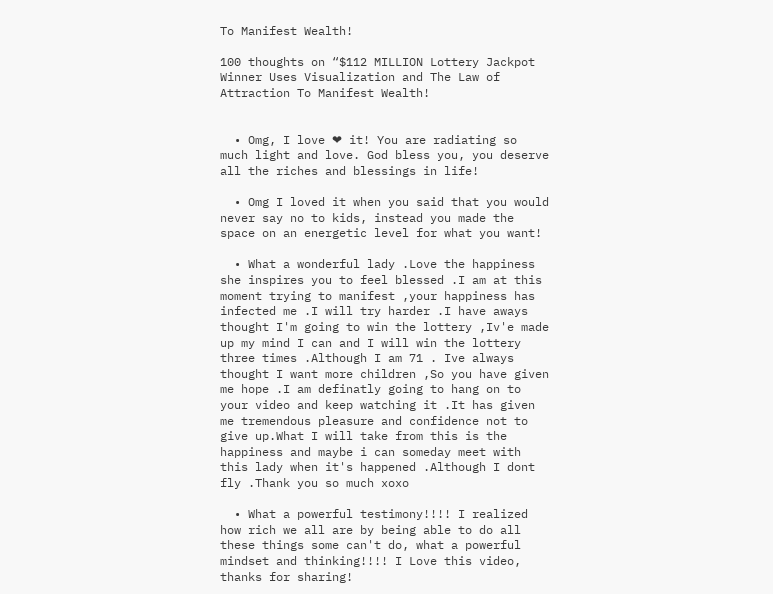To Manifest Wealth!

100 thoughts on “$112 MILLION Lottery Jackpot Winner Uses Visualization and The Law of Attraction To Manifest Wealth!


  • Omg, I love ❤ it! You are radiating so much light and love. God bless you, you deserve all the riches and blessings in life!

  • Omg I loved it when you said that you would never say no to kids, instead you made the space on an energetic level for what you want!

  • What a wonderful lady .Love the happiness she inspires you to feel blessed .I am at this moment trying to manifest ,your happiness has infected me .I will try harder .I have aways thought I'm going to win the lottery ,Iv'e made up my mind I can and I will win the lottery three times .Although I am 71 . Ive always thought I want more children ,So you have given me hope .I am definatly going to hang on to your video and keep watching it .It has given me tremendous pleasure and confidence not to give up.What I will take from this is the happiness and maybe i can someday meet with this lady when it's happened .Although I dont fly .Thank you so much xoxo

  • What a powerful testimony!!!! I realized how rich we all are by being able to do all these things some can't do, what a powerful mindset and thinking!!!! I Love this video, thanks for sharing!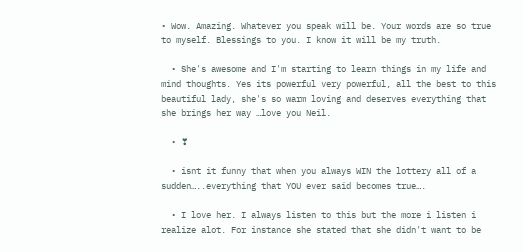• Wow. Amazing. Whatever you speak will be. Your words are so true to myself. Blessings to you. I know it will be my truth.

  • She's awesome and I'm starting to learn things in my life and mind thoughts. Yes its powerful very powerful, all the best to this beautiful lady, she's so warm loving and deserves everything that she brings her way …love you Neil.

  • ❣

  • isnt it funny that when you always WIN the lottery all of a sudden…..everything that YOU ever said becomes true….

  • I love her. I always listen to this but the more i listen i realize alot. For instance she stated that she didn't want to be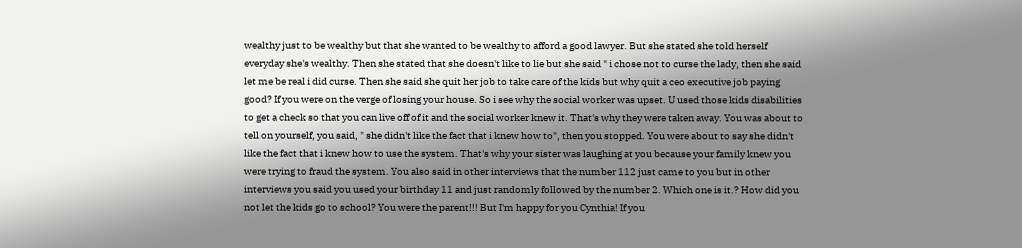wealthy just to be wealthy but that she wanted to be wealthy to afford a good lawyer. But she stated she told herself everyday she's wealthy. Then she stated that she doesn't like to lie but she said " i chose not to curse the lady, then she said let me be real i did curse. Then she said she quit her job to take care of the kids but why quit a ceo executive job paying good? If you were on the verge of losing your house. So i see why the social worker was upset. U used those kids disabilities to get a check so that you can live off of it and the social worker knew it. That's why they were taken away. You was about to tell on yourself, you said, " she didn't like the fact that i knew how to", then you stopped. You were about to say she didn't like the fact that i knew how to use the system. That's why your sister was laughing at you because your family knew you were trying to fraud the system. You also said in other interviews that the number 112 just came to you but in other interviews you said you used your birthday 11 and just randomly followed by the number 2. Which one is it.? How did you not let the kids go to school? You were the parent!!! But I'm happy for you Cynthia! If you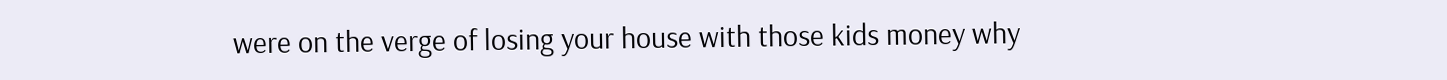were on the verge of losing your house with those kids money why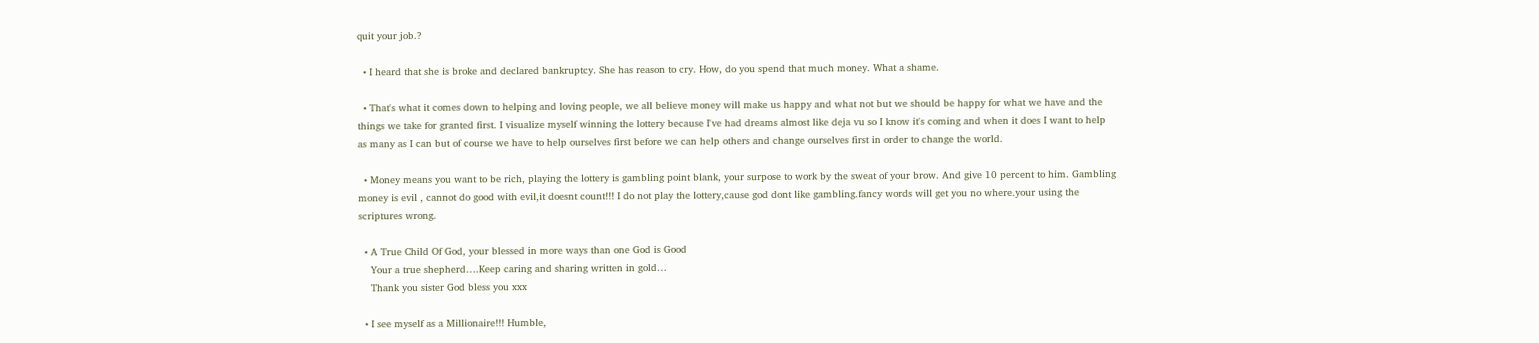quit your job.?

  • I heard that she is broke and declared bankruptcy. She has reason to cry. How, do you spend that much money. What a shame.

  • That's what it comes down to helping and loving people, we all believe money will make us happy and what not but we should be happy for what we have and the things we take for granted first. I visualize myself winning the lottery because I've had dreams almost like deja vu so I know it's coming and when it does I want to help as many as I can but of course we have to help ourselves first before we can help others and change ourselves first in order to change the world.

  • Money means you want to be rich, playing the lottery is gambling point blank, your surpose to work by the sweat of your brow. And give 10 percent to him. Gambling money is evil , cannot do good with evil,it doesnt count!!! I do not play the lottery,cause god dont like gambling.fancy words will get you no where.your using the scriptures wrong.

  • A True Child Of God, your blessed in more ways than one God is Good
    Your a true shepherd….Keep caring and sharing written in gold…
    Thank you sister God bless you xxx

  • I see myself as a Millionaire!!! Humble,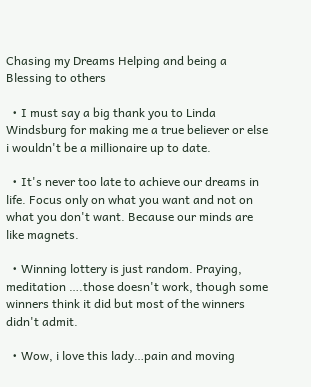Chasing my Dreams Helping and being a Blessing to others

  • I must say a big thank you to Linda Windsburg for making me a true believer or else i wouldn't be a millionaire up to date.

  • It's never too late to achieve our dreams in life. Focus only on what you want and not on what you don't want. Because our minds are like magnets.

  • Winning lottery is just random. Praying, meditation ….those doesn't work, though some winners think it did but most of the winners didn't admit.

  • Wow, i love this lady…pain and moving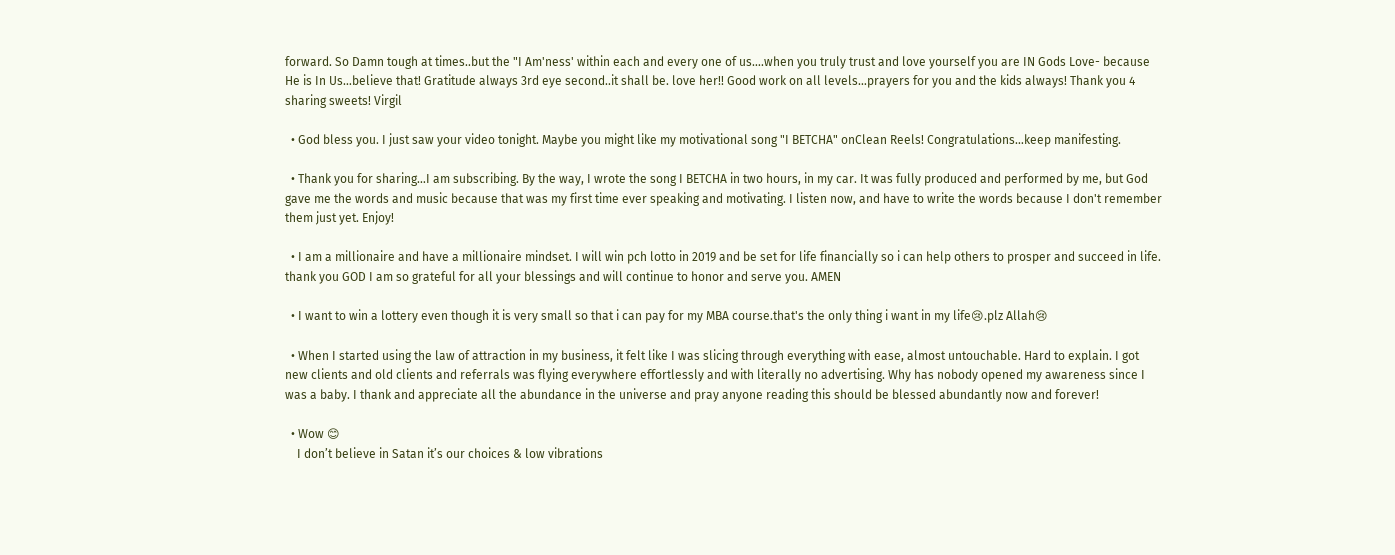forward. So Damn tough at times..but the "I Am'ness' within each and every one of us….when you truly trust and love yourself you are IN Gods Love- because He is In Us…believe that! Gratitude always 3rd eye second..it shall be. love her!! Good work on all levels…prayers for you and the kids always! Thank you 4 sharing sweets! Virgil

  • God bless you. I just saw your video tonight. Maybe you might like my motivational song "I BETCHA" onClean Reels! Congratulations…keep manifesting.

  • Thank you for sharing…I am subscribing. By the way, I wrote the song I BETCHA in two hours, in my car. It was fully produced and performed by me, but God gave me the words and music because that was my first time ever speaking and motivating. I listen now, and have to write the words because I don't remember them just yet. Enjoy!

  • I am a millionaire and have a millionaire mindset. I will win pch lotto in 2019 and be set for life financially so i can help others to prosper and succeed in life. thank you GOD I am so grateful for all your blessings and will continue to honor and serve you. AMEN

  • I want to win a lottery even though it is very small so that i can pay for my MBA course.that's the only thing i want in my life😢.plz Allah😢

  • When I started using the law of attraction in my business, it felt like I was slicing through everything with ease, almost untouchable. Hard to explain. I got new clients and old clients and referrals was flying everywhere effortlessly and with literally no advertising. Why has nobody opened my awareness since I was a baby. I thank and appreciate all the abundance in the universe and pray anyone reading this should be blessed abundantly now and forever!

  • Wow 😊
    I don’t believe in Satan it’s our choices & low vibrations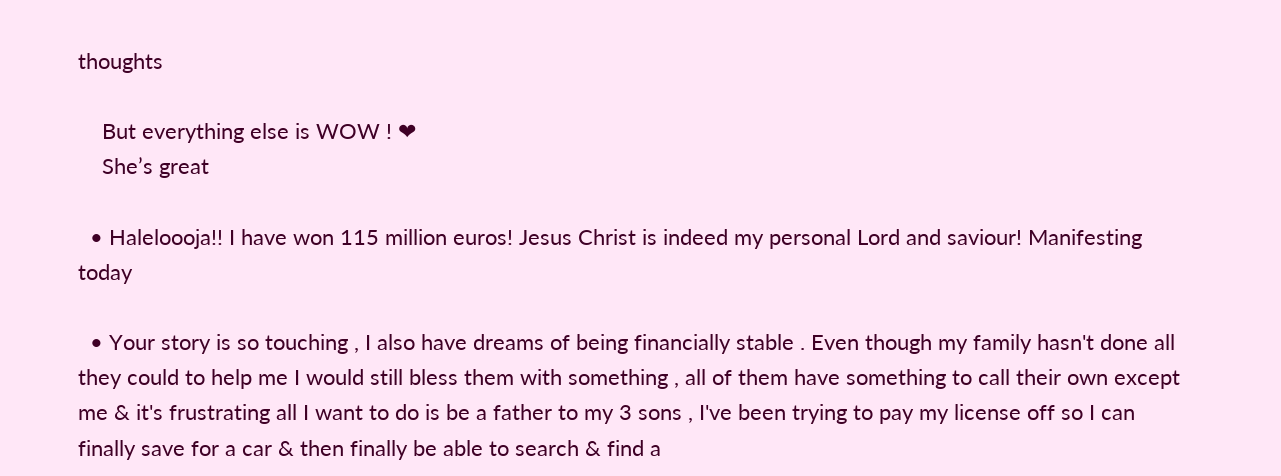thoughts

    But everything else is WOW ! ❤
    She’s great

  • Haleloooja!! I have won 115 million euros! Jesus Christ is indeed my personal Lord and saviour! Manifesting today

  • Your story is so touching , I also have dreams of being financially stable . Even though my family hasn't done all they could to help me I would still bless them with something , all of them have something to call their own except me & it's frustrating all I want to do is be a father to my 3 sons , I've been trying to pay my license off so I can finally save for a car & then finally be able to search & find a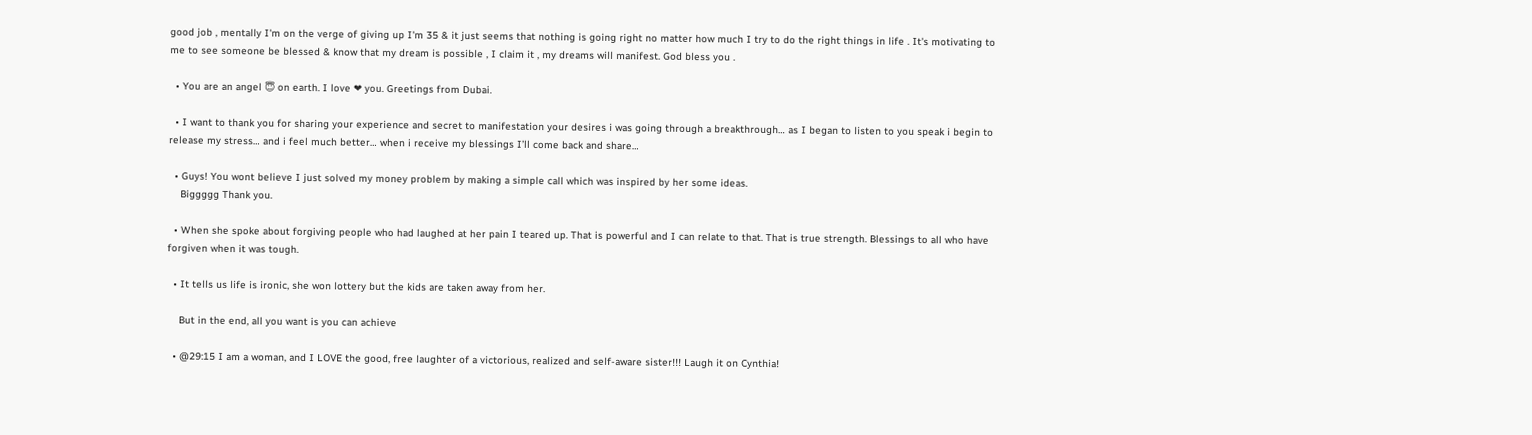good job , mentally I'm on the verge of giving up I'm 35 & it just seems that nothing is going right no matter how much I try to do the right things in life . It's motivating to me to see someone be blessed & know that my dream is possible , I claim it , my dreams will manifest. God bless you .

  • You are an angel 😇 on earth. I love ❤ you. Greetings from Dubai.

  • I want to thank you for sharing your experience and secret to manifestation your desires i was going through a breakthrough… as I began to listen to you speak i begin to release my stress… and i feel much better… when i receive my blessings I’ll come back and share…

  • Guys! You wont believe I just solved my money problem by making a simple call which was inspired by her some ideas.
    Biggggg Thank you.

  • When she spoke about forgiving people who had laughed at her pain I teared up. That is powerful and I can relate to that. That is true strength. Blessings to all who have forgiven when it was tough.

  • It tells us life is ironic, she won lottery but the kids are taken away from her.

    But in the end, all you want is you can achieve

  • @29:15 I am a woman, and I LOVE the good, free laughter of a victorious, realized and self-aware sister!!! Laugh it on Cynthia!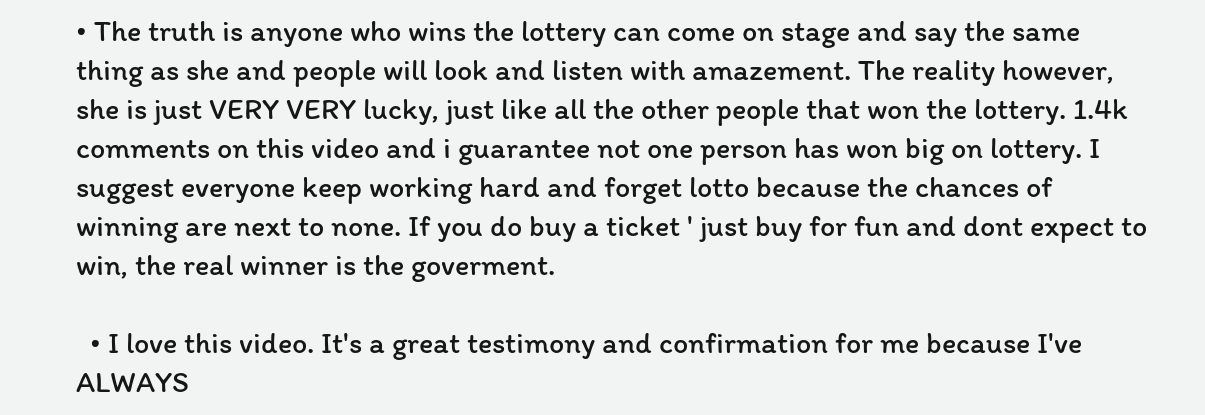• The truth is anyone who wins the lottery can come on stage and say the same thing as she and people will look and listen with amazement. The reality however, she is just VERY VERY lucky, just like all the other people that won the lottery. 1.4k comments on this video and i guarantee not one person has won big on lottery. I suggest everyone keep working hard and forget lotto because the chances of winning are next to none. If you do buy a ticket ' just buy for fun and dont expect to win, the real winner is the goverment.

  • I love this video. It's a great testimony and confirmation for me because I've ALWAYS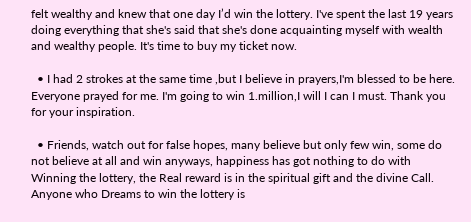felt wealthy and knew that one day I’d win the lottery. I've spent the last 19 years doing everything that she's said that she's done acquainting myself with wealth and wealthy people. It's time to buy my ticket now.

  • I had 2 strokes at the same time ,but I believe in prayers,I'm blessed to be here. Everyone prayed for me. I'm going to win 1.million,I will I can I must. Thank you for your inspiration.

  • Friends, watch out for false hopes, many believe but only few win, some do not believe at all and win anyways, happiness has got nothing to do with Winning the lottery, the Real reward is in the spiritual gift and the divine Call. Anyone who Dreams to win the lottery is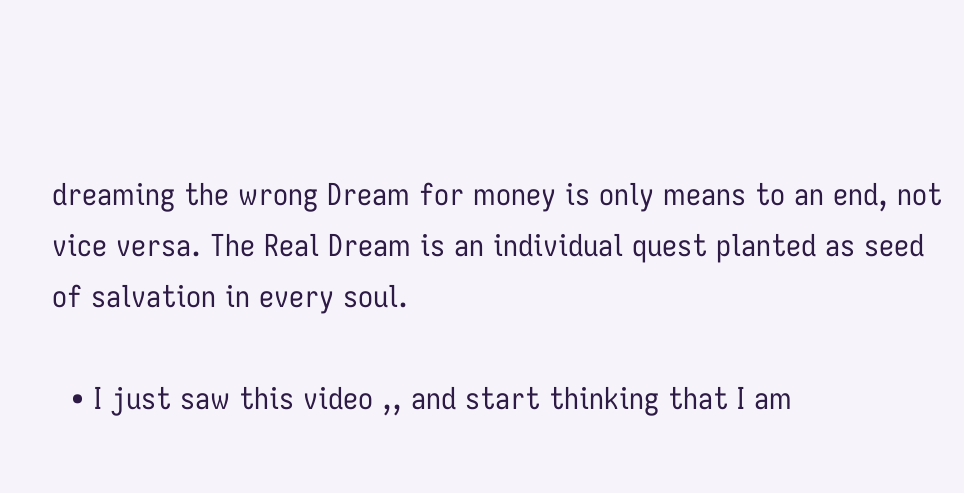dreaming the wrong Dream for money is only means to an end, not vice versa. The Real Dream is an individual quest planted as seed of salvation in every soul.

  • I just saw this video ,, and start thinking that I am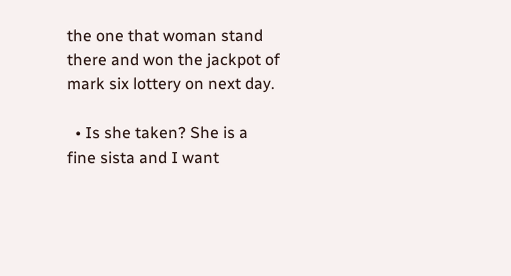the one that woman stand there and won the jackpot of mark six lottery on next day.

  • Is she taken? She is a fine sista and I want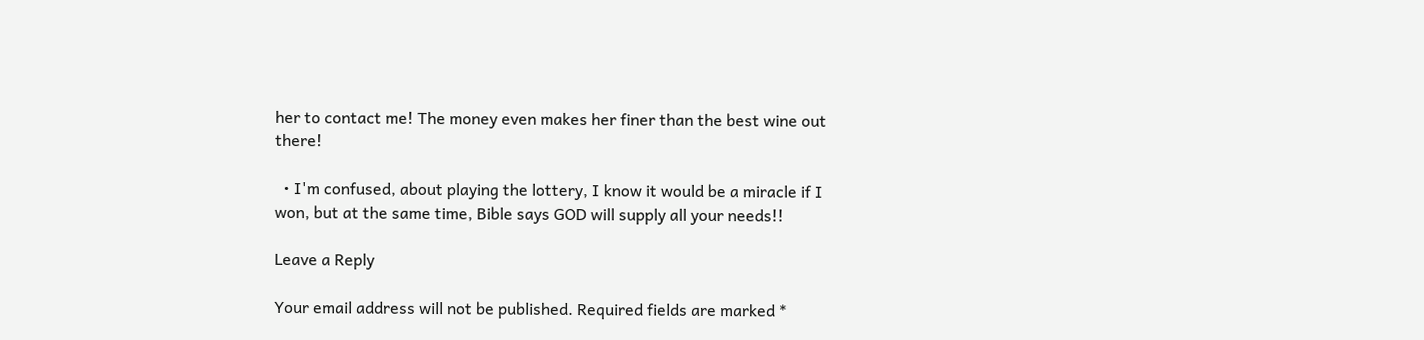her to contact me! The money even makes her finer than the best wine out there!

  • I'm confused, about playing the lottery, I know it would be a miracle if I won, but at the same time, Bible says GOD will supply all your needs!!

Leave a Reply

Your email address will not be published. Required fields are marked *